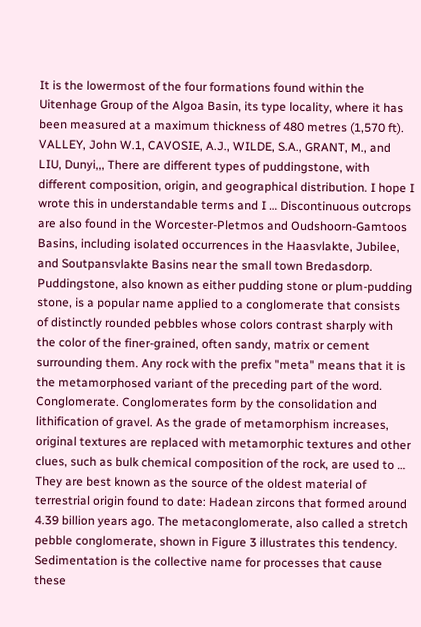It is the lowermost of the four formations found within the Uitenhage Group of the Algoa Basin, its type locality, where it has been measured at a maximum thickness of 480 metres (1,570 ft). VALLEY, John W.1, CAVOSIE, A.J., WILDE, S.A., GRANT, M., and LIU, Dunyi,,, There are different types of puddingstone, with different composition, origin, and geographical distribution. I hope I wrote this in understandable terms and I … Discontinuous outcrops are also found in the Worcester-Pletmos and Oudshoorn-Gamtoos Basins, including isolated occurrences in the Haasvlakte, Jubilee, and Soutpansvlakte Basins near the small town Bredasdorp. Puddingstone, also known as either pudding stone or plum-pudding stone, is a popular name applied to a conglomerate that consists of distinctly rounded pebbles whose colors contrast sharply with the color of the finer-grained, often sandy, matrix or cement surrounding them. Any rock with the prefix "meta" means that it is the metamorphosed variant of the preceding part of the word. Conglomerate. Conglomerates form by the consolidation and lithification of gravel. As the grade of metamorphism increases, original textures are replaced with metamorphic textures and other clues, such as bulk chemical composition of the rock, are used to … They are best known as the source of the oldest material of terrestrial origin found to date: Hadean zircons that formed around 4.39 billion years ago. The metaconglomerate, also called a stretch pebble conglomerate, shown in Figure 3 illustrates this tendency. Sedimentation is the collective name for processes that cause these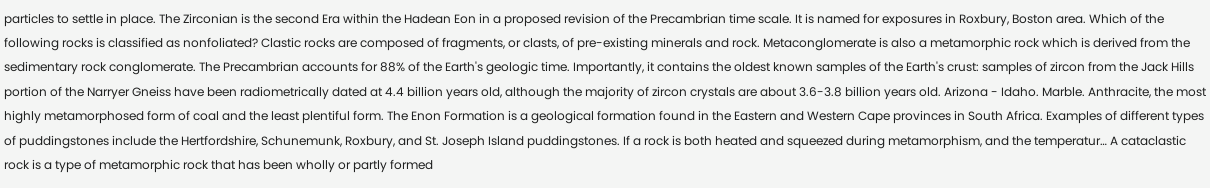particles to settle in place. The Zirconian is the second Era within the Hadean Eon in a proposed revision of the Precambrian time scale. It is named for exposures in Roxbury, Boston area. Which of the following rocks is classified as nonfoliated? Clastic rocks are composed of fragments, or clasts, of pre-existing minerals and rock. Metaconglomerate is also a metamorphic rock which is derived from the sedimentary rock conglomerate. The Precambrian accounts for 88% of the Earth's geologic time. Importantly, it contains the oldest known samples of the Earth's crust: samples of zircon from the Jack Hills portion of the Narryer Gneiss have been radiometrically dated at 4.4 billion years old, although the majority of zircon crystals are about 3.6-3.8 billion years old. Arizona - Idaho. Marble. Anthracite, the most highly metamorphosed form of coal and the least plentiful form. The Enon Formation is a geological formation found in the Eastern and Western Cape provinces in South Africa. Examples of different types of puddingstones include the Hertfordshire, Schunemunk, Roxbury, and St. Joseph Island puddingstones. If a rock is both heated and squeezed during metamorphism, and the temperatur… A cataclastic rock is a type of metamorphic rock that has been wholly or partly formed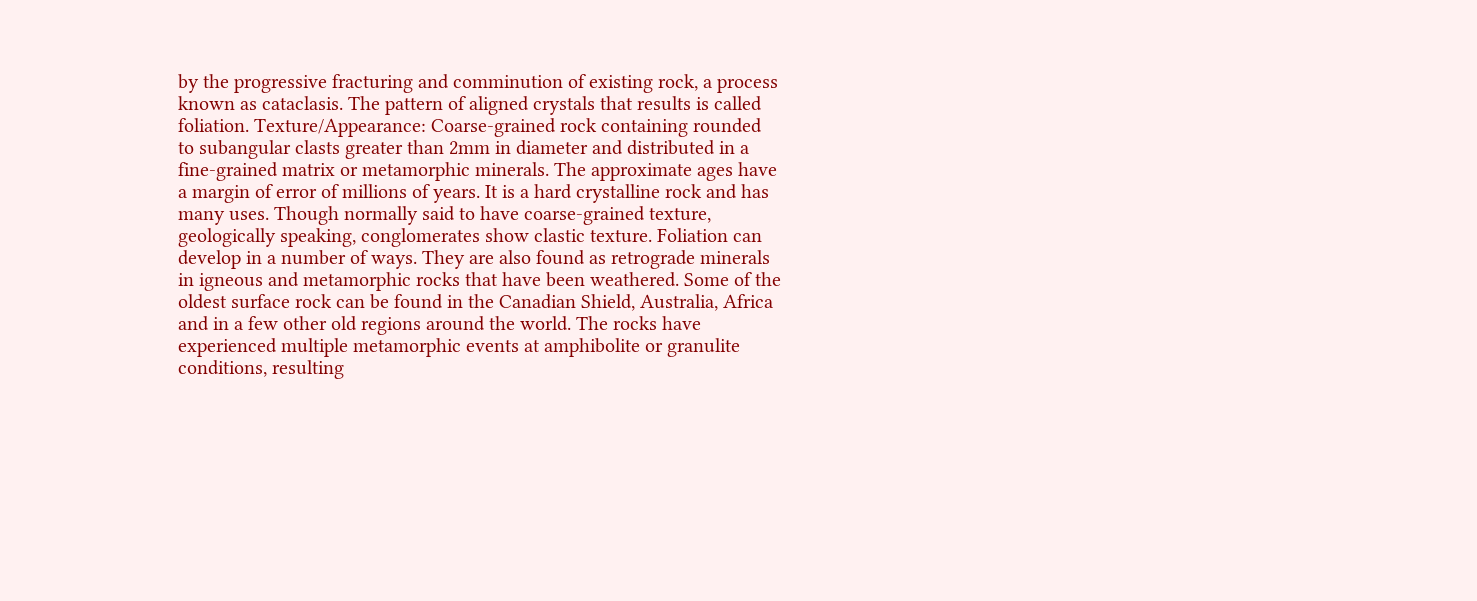by the progressive fracturing and comminution of existing rock, a process known as cataclasis. The pattern of aligned crystals that results is called foliation. Texture/Appearance: Coarse-grained rock containing rounded to subangular clasts greater than 2mm in diameter and distributed in a fine-grained matrix or metamorphic minerals. The approximate ages have a margin of error of millions of years. It is a hard crystalline rock and has many uses. Though normally said to have coarse-grained texture, geologically speaking, conglomerates show clastic texture. Foliation can develop in a number of ways. They are also found as retrograde minerals in igneous and metamorphic rocks that have been weathered. Some of the oldest surface rock can be found in the Canadian Shield, Australia, Africa and in a few other old regions around the world. The rocks have experienced multiple metamorphic events at amphibolite or granulite conditions, resulting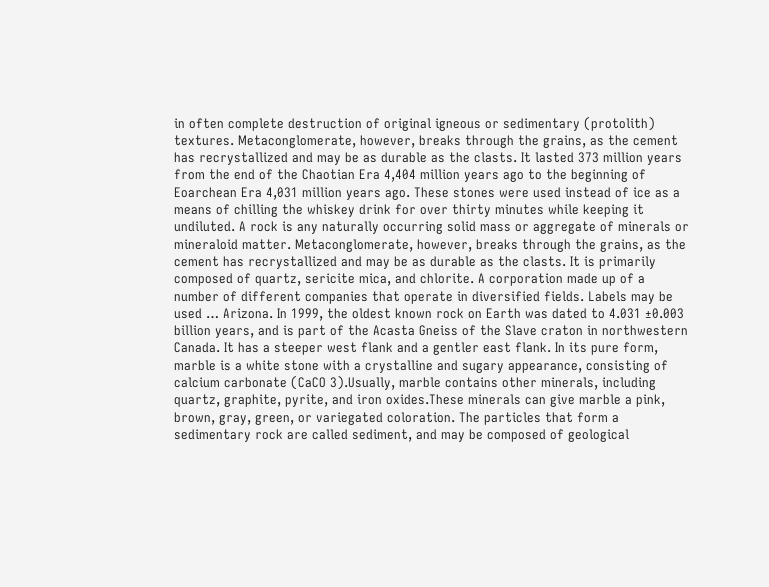in often complete destruction of original igneous or sedimentary (protolith) textures. Metaconglomerate, however, breaks through the grains, as the cement has recrystallized and may be as durable as the clasts. It lasted 373 million years from the end of the Chaotian Era 4,404 million years ago to the beginning of Eoarchean Era 4,031 million years ago. These stones were used instead of ice as a means of chilling the whiskey drink for over thirty minutes while keeping it undiluted. A rock is any naturally occurring solid mass or aggregate of minerals or mineraloid matter. Metaconglomerate, however, breaks through the grains, as the cement has recrystallized and may be as durable as the clasts. It is primarily composed of quartz, sericite mica, and chlorite. A corporation made up of a number of different companies that operate in diversified fields. Labels may be used … Arizona. In 1999, the oldest known rock on Earth was dated to 4.031 ±0.003 billion years, and is part of the Acasta Gneiss of the Slave craton in northwestern Canada. It has a steeper west flank and a gentler east flank. In its pure form, marble is a white stone with a crystalline and sugary appearance, consisting of calcium carbonate (CaCO 3).Usually, marble contains other minerals, including quartz, graphite, pyrite, and iron oxides.These minerals can give marble a pink, brown, gray, green, or variegated coloration. The particles that form a sedimentary rock are called sediment, and may be composed of geological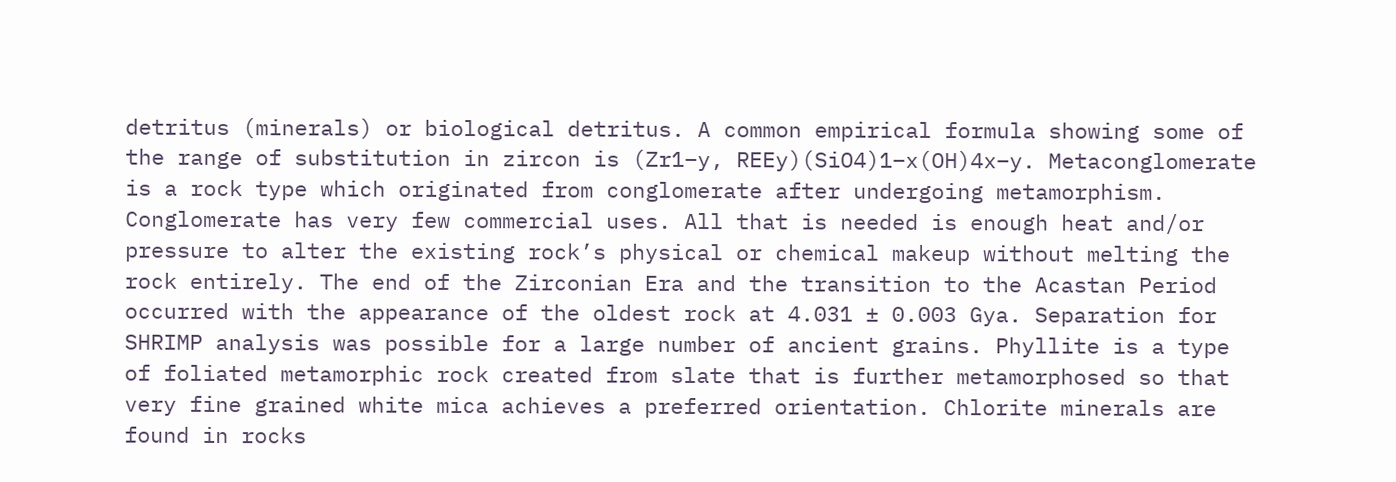detritus (minerals) or biological detritus. A common empirical formula showing some of the range of substitution in zircon is (Zr1–y, REEy)(SiO4)1–x(OH)4x–y. Metaconglomerate is a rock type which originated from conglomerate after undergoing metamorphism. Conglomerate has very few commercial uses. All that is needed is enough heat and/or pressure to alter the existing rock’s physical or chemical makeup without melting the rock entirely. The end of the Zirconian Era and the transition to the Acastan Period occurred with the appearance of the oldest rock at 4.031 ± 0.003 Gya. Separation for SHRIMP analysis was possible for a large number of ancient grains. Phyllite is a type of foliated metamorphic rock created from slate that is further metamorphosed so that very fine grained white mica achieves a preferred orientation. Chlorite minerals are found in rocks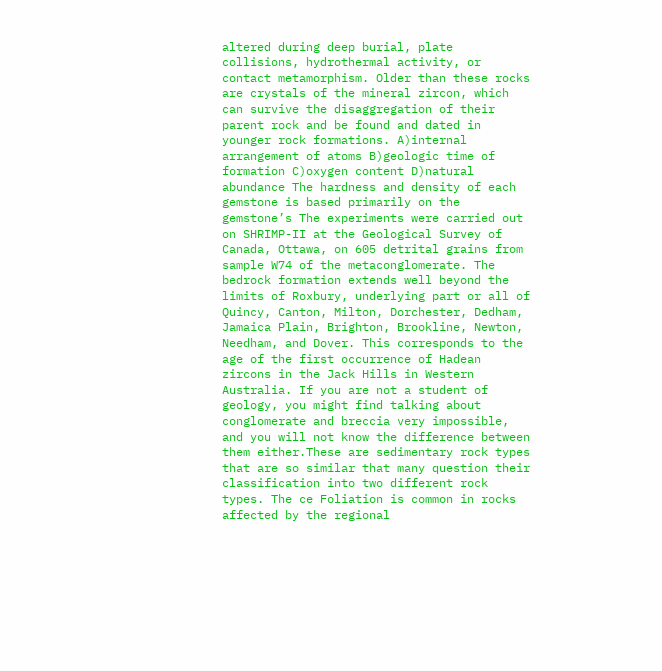altered during deep burial, plate collisions, hydrothermal activity, or contact metamorphism. Older than these rocks are crystals of the mineral zircon, which can survive the disaggregation of their parent rock and be found and dated in younger rock formations. A)internal arrangement of atoms B)geologic time of formation C)oxygen content D)natural abundance The hardness and density of each gemstone is based primarily on the gemstone’s The experiments were carried out on SHRIMP-II at the Geological Survey of Canada, Ottawa, on 605 detrital grains from sample W74 of the metaconglomerate. The bedrock formation extends well beyond the limits of Roxbury, underlying part or all of Quincy, Canton, Milton, Dorchester, Dedham, Jamaica Plain, Brighton, Brookline, Newton, Needham, and Dover. This corresponds to the age of the first occurrence of Hadean zircons in the Jack Hills in Western Australia. If you are not a student of geology, you might find talking about conglomerate and breccia very impossible, and you will not know the difference between them either.These are sedimentary rock types that are so similar that many question their classification into two different rock types. The ce Foliation is common in rocks affected by the regional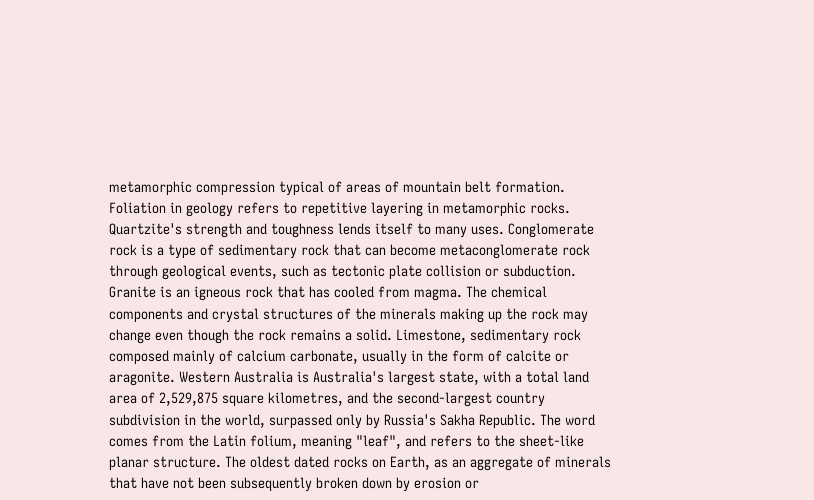metamorphic compression typical of areas of mountain belt formation. Foliation in geology refers to repetitive layering in metamorphic rocks. Quartzite's strength and toughness lends itself to many uses. Conglomerate rock is a type of sedimentary rock that can become metaconglomerate rock through geological events, such as tectonic plate collision or subduction. Granite is an igneous rock that has cooled from magma. The chemical components and crystal structures of the minerals making up the rock may change even though the rock remains a solid. Limestone, sedimentary rock composed mainly of calcium carbonate, usually in the form of calcite or aragonite. Western Australia is Australia's largest state, with a total land area of 2,529,875 square kilometres, and the second-largest country subdivision in the world, surpassed only by Russia's Sakha Republic. The word comes from the Latin folium, meaning "leaf", and refers to the sheet-like planar structure. The oldest dated rocks on Earth, as an aggregate of minerals that have not been subsequently broken down by erosion or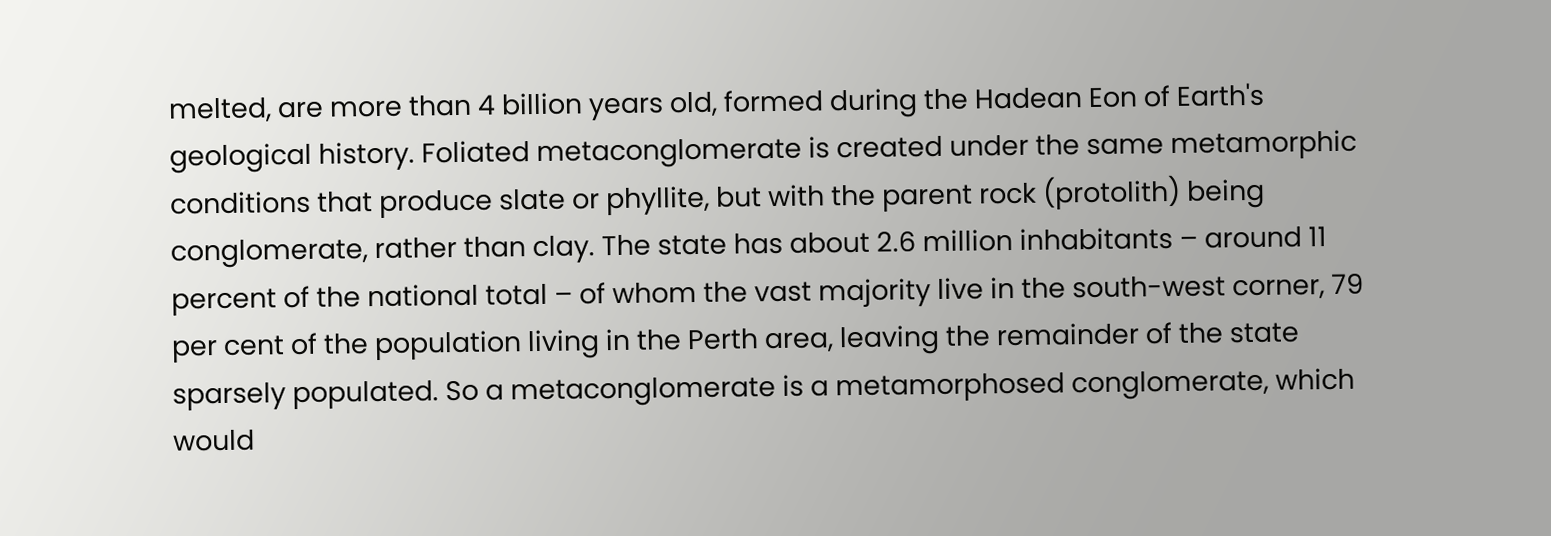melted, are more than 4 billion years old, formed during the Hadean Eon of Earth's geological history. Foliated metaconglomerate is created under the same metamorphic conditions that produce slate or phyllite, but with the parent rock (protolith) being conglomerate, rather than clay. The state has about 2.6 million inhabitants – around 11 percent of the national total – of whom the vast majority live in the south-west corner, 79 per cent of the population living in the Perth area, leaving the remainder of the state sparsely populated. So a metaconglomerate is a metamorphosed conglomerate, which would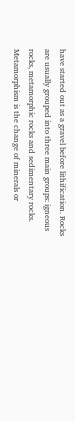have started out as a gravel before lithification. Rocks are usually grouped into three main groups: igneous rocks, metamorphic rocks and sedimentary rocks. Metamorphism is the change of minerals or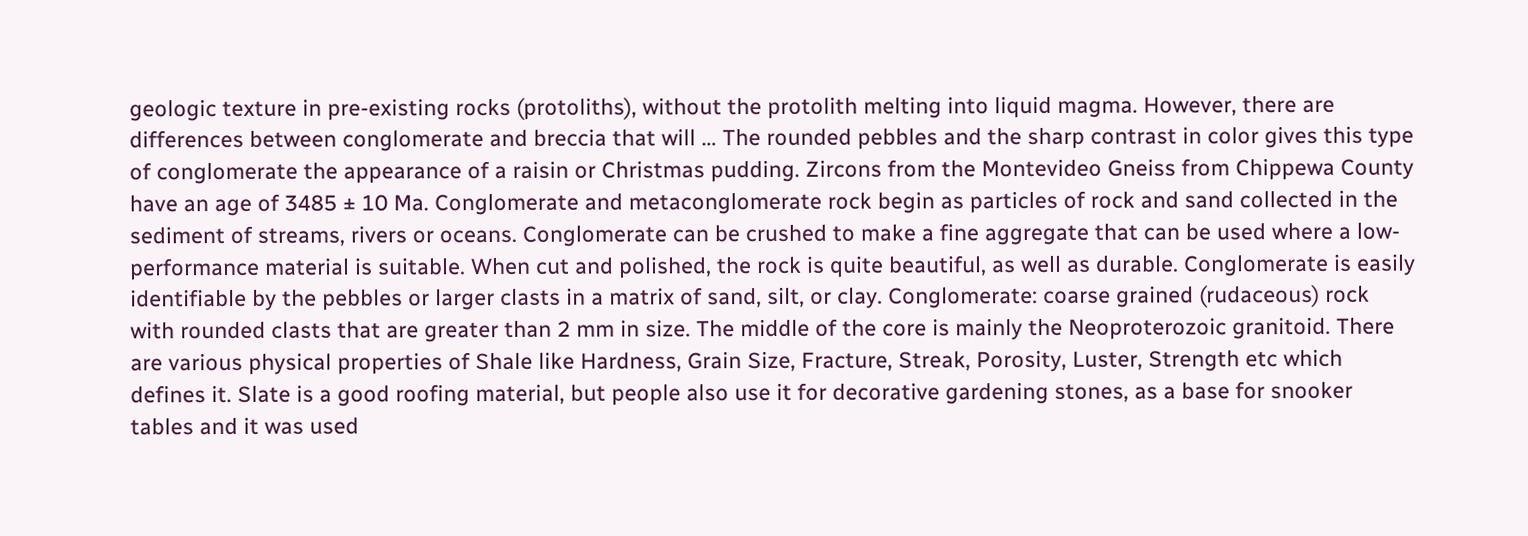geologic texture in pre-existing rocks (protoliths), without the protolith melting into liquid magma. However, there are differences between conglomerate and breccia that will … The rounded pebbles and the sharp contrast in color gives this type of conglomerate the appearance of a raisin or Christmas pudding. Zircons from the Montevideo Gneiss from Chippewa County have an age of 3485 ± 10 Ma. Conglomerate and metaconglomerate rock begin as particles of rock and sand collected in the sediment of streams, rivers or oceans. Conglomerate can be crushed to make a fine aggregate that can be used where a low-performance material is suitable. When cut and polished, the rock is quite beautiful, as well as durable. Conglomerate is easily identifiable by the pebbles or larger clasts in a matrix of sand, silt, or clay. Conglomerate: coarse grained (rudaceous) rock with rounded clasts that are greater than 2 mm in size. The middle of the core is mainly the Neoproterozoic granitoid. There are various physical properties of Shale like Hardness, Grain Size, Fracture, Streak, Porosity, Luster, Strength etc which defines it. Slate is a good roofing material, but people also use it for decorative gardening stones, as a base for snooker tables and it was used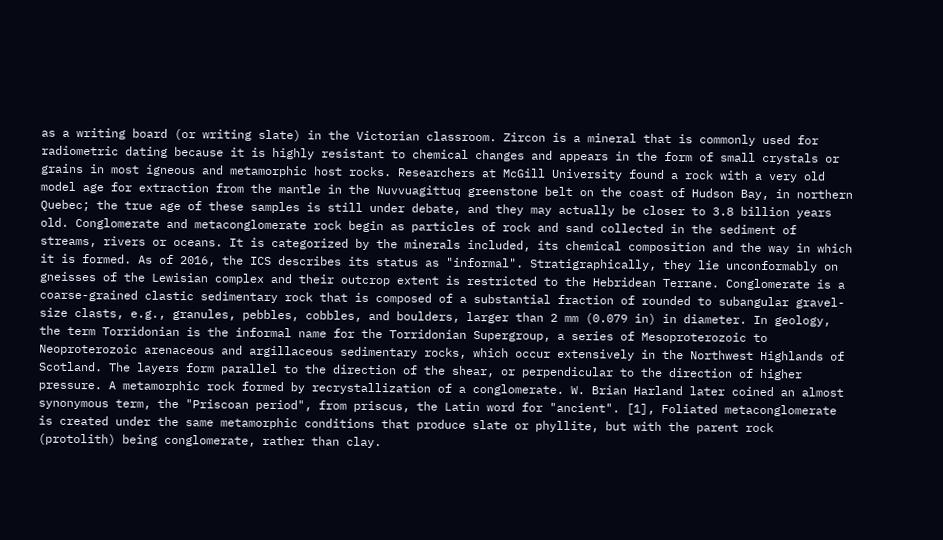as a writing board (or writing slate) in the Victorian classroom. Zircon is a mineral that is commonly used for radiometric dating because it is highly resistant to chemical changes and appears in the form of small crystals or grains in most igneous and metamorphic host rocks. Researchers at McGill University found a rock with a very old model age for extraction from the mantle in the Nuvvuagittuq greenstone belt on the coast of Hudson Bay, in northern Quebec; the true age of these samples is still under debate, and they may actually be closer to 3.8 billion years old. Conglomerate and metaconglomerate rock begin as particles of rock and sand collected in the sediment of streams, rivers or oceans. It is categorized by the minerals included, its chemical composition and the way in which it is formed. As of 2016, the ICS describes its status as "informal". Stratigraphically, they lie unconformably on gneisses of the Lewisian complex and their outcrop extent is restricted to the Hebridean Terrane. Conglomerate is a coarse-grained clastic sedimentary rock that is composed of a substantial fraction of rounded to subangular gravel-size clasts, e.g., granules, pebbles, cobbles, and boulders, larger than 2 mm (0.079 in) in diameter. In geology, the term Torridonian is the informal name for the Torridonian Supergroup, a series of Mesoproterozoic to Neoproterozoic arenaceous and argillaceous sedimentary rocks, which occur extensively in the Northwest Highlands of Scotland. The layers form parallel to the direction of the shear, or perpendicular to the direction of higher pressure. A metamorphic rock formed by recrystallization of a conglomerate. W. Brian Harland later coined an almost synonymous term, the "Priscoan period", from priscus, the Latin word for "ancient". [1], Foliated metaconglomerate is created under the same metamorphic conditions that produce slate or phyllite, but with the parent rock (protolith) being conglomerate, rather than clay.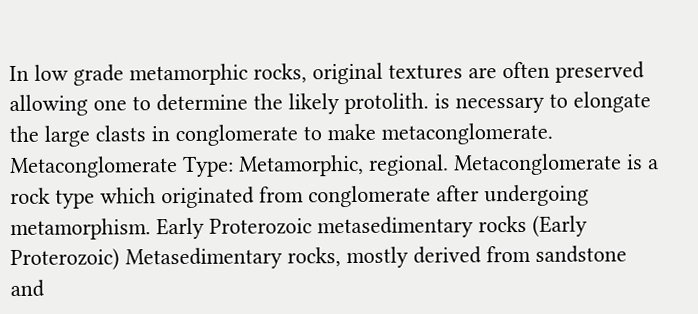In low grade metamorphic rocks, original textures are often preserved allowing one to determine the likely protolith. is necessary to elongate the large clasts in conglomerate to make metaconglomerate. Metaconglomerate Type: Metamorphic, regional. Metaconglomerate is a rock type which originated from conglomerate after undergoing metamorphism. Early Proterozoic metasedimentary rocks (Early Proterozoic) Metasedimentary rocks, mostly derived from sandstone and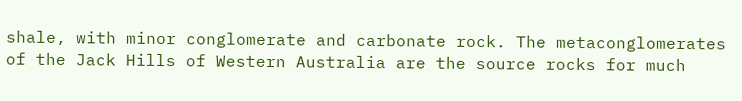shale, with minor conglomerate and carbonate rock. The metaconglomerates of the Jack Hills of Western Australia are the source rocks for much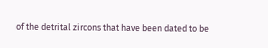of the detrital zircons that have been dated to be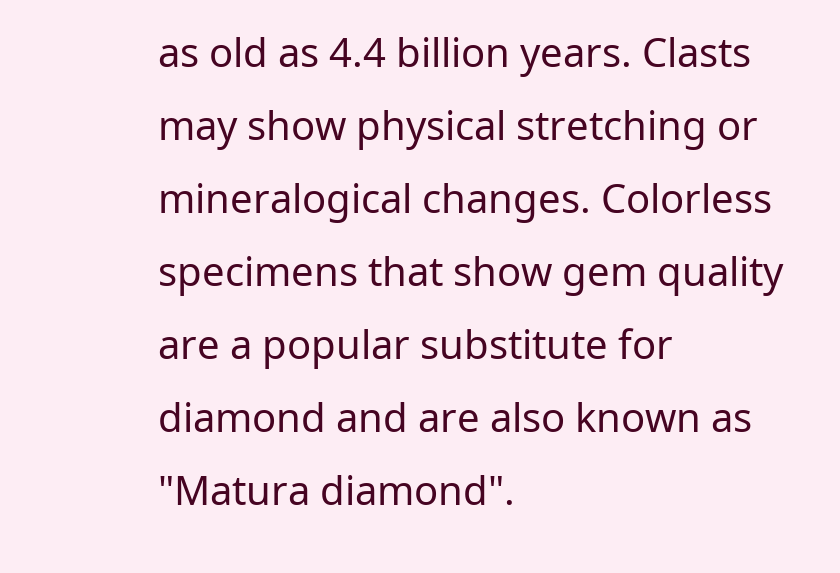as old as 4.4 billion years. Clasts may show physical stretching or mineralogical changes. Colorless specimens that show gem quality are a popular substitute for diamond and are also known as "Matura diamond".